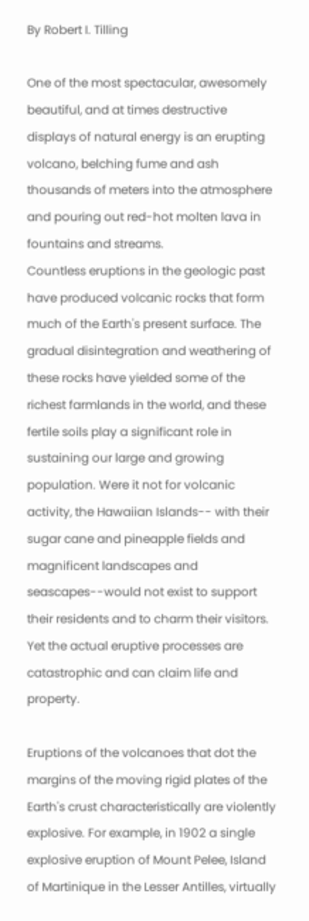By Robert I. Tilling

One of the most spectacular, awesomely beautiful, and at times destructive displays of natural energy is an erupting volcano, belching fume and ash thousands of meters into the atmosphere and pouring out red-hot molten lava in fountains and streams.
Countless eruptions in the geologic past have produced volcanic rocks that form much of the Earth's present surface. The gradual disintegration and weathering of these rocks have yielded some of the richest farmlands in the world, and these fertile soils play a significant role in sustaining our large and growing population. Were it not for volcanic activity, the Hawaiian Islands-- with their sugar cane and pineapple fields and magnificent landscapes and seascapes--would not exist to support their residents and to charm their visitors. Yet the actual eruptive processes are catastrophic and can claim life and property.

Eruptions of the volcanoes that dot the margins of the moving rigid plates of the Earth's crust characteristically are violently explosive. For example, in 1902 a single explosive eruption of Mount Pelee, Island of Martinique in the Lesser Antilles, virtually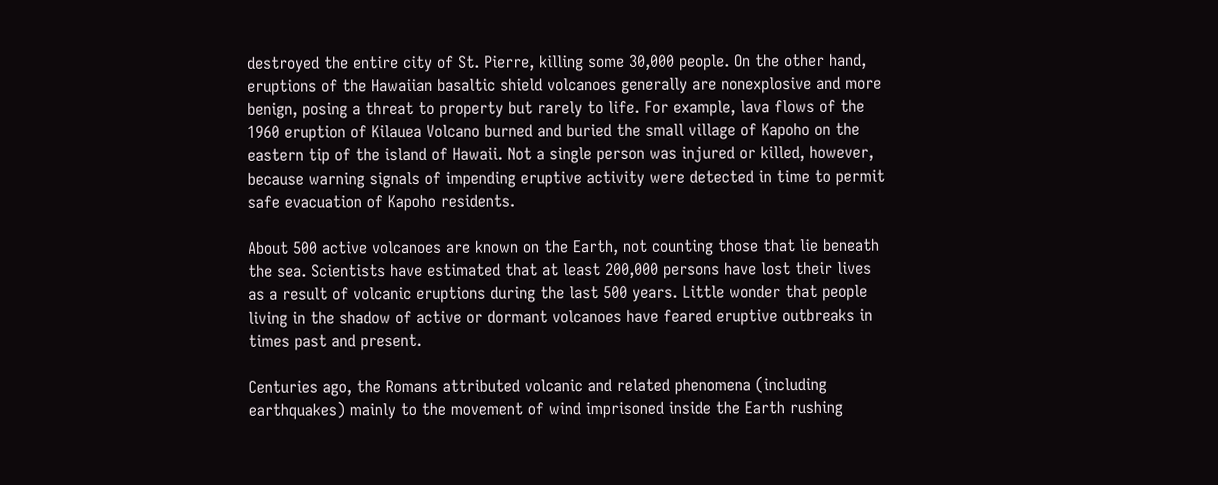destroyed the entire city of St. Pierre, killing some 30,000 people. On the other hand, eruptions of the Hawaiian basaltic shield volcanoes generally are nonexplosive and more benign, posing a threat to property but rarely to life. For example, lava flows of the 1960 eruption of Kilauea Volcano burned and buried the small village of Kapoho on the eastern tip of the island of Hawaii. Not a single person was injured or killed, however, because warning signals of impending eruptive activity were detected in time to permit safe evacuation of Kapoho residents.

About 500 active volcanoes are known on the Earth, not counting those that lie beneath the sea. Scientists have estimated that at least 200,000 persons have lost their lives as a result of volcanic eruptions during the last 500 years. Little wonder that people living in the shadow of active or dormant volcanoes have feared eruptive outbreaks in times past and present.

Centuries ago, the Romans attributed volcanic and related phenomena (including earthquakes) mainly to the movement of wind imprisoned inside the Earth rushing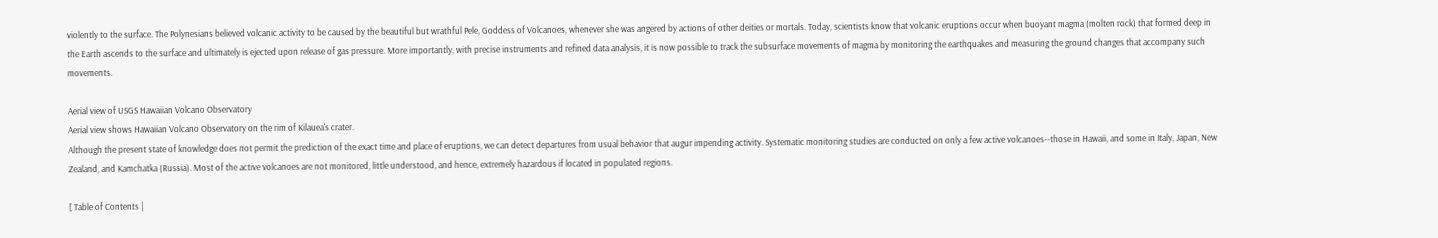violently to the surface. The Polynesians believed volcanic activity to be caused by the beautiful but wrathful Pele, Goddess of Volcanoes, whenever she was angered by actions of other deities or mortals. Today, scientists know that volcanic eruptions occur when buoyant magma (molten rock) that formed deep in the Earth ascends to the surface and ultimately is ejected upon release of gas pressure. More importantly, with precise instruments and refined data analysis, it is now possible to track the subsurface movements of magma by monitoring the earthquakes and measuring the ground changes that accompany such movements.

Aerial view of USGS Hawaiian Volcano Observatory
Aerial view shows Hawaiian Volcano Observatory on the rim of Kilauea's crater.
Although the present state of knowledge does not permit the prediction of the exact time and place of eruptions, we can detect departures from usual behavior that augur impending activity. Systematic monitoring studies are conducted on only a few active volcanoes--those in Hawaii, and some in Italy, Japan, New Zealand, and Kamchatka (Russia). Most of the active volcanoes are not monitored, little understood, and hence, extremely hazardous if located in populated regions.

[ Table of Contents |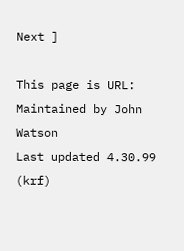Next ]

This page is URL:
Maintained by John Watson
Last updated 4.30.99 (krf)